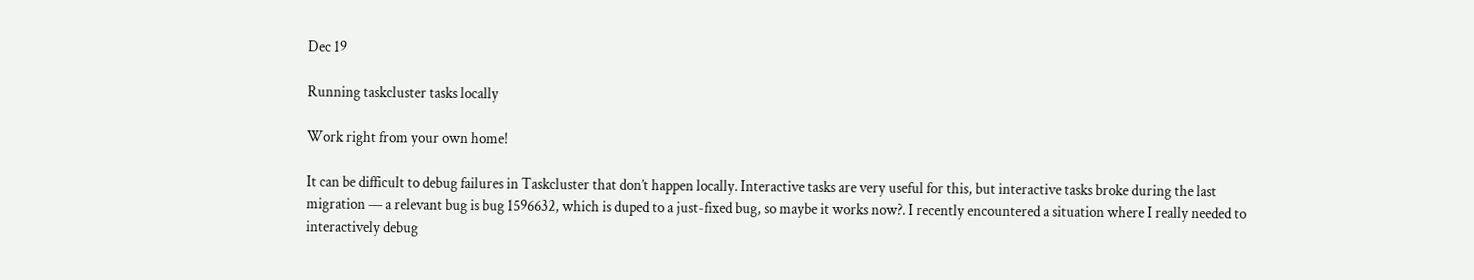Dec 19

Running taskcluster tasks locally

Work right from your own home!

It can be difficult to debug failures in Taskcluster that don’t happen locally. Interactive tasks are very useful for this, but interactive tasks broke during the last migration — a relevant bug is bug 1596632, which is duped to a just-fixed bug, so maybe it works now?. I recently encountered a situation where I really needed to interactively debug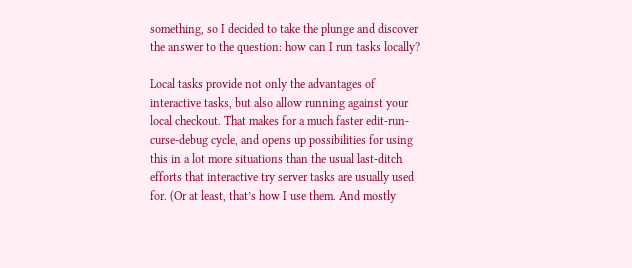something, so I decided to take the plunge and discover the answer to the question: how can I run tasks locally?

Local tasks provide not only the advantages of interactive tasks, but also allow running against your local checkout. That makes for a much faster edit-run-curse-debug cycle, and opens up possibilities for using this in a lot more situations than the usual last-ditch efforts that interactive try server tasks are usually used for. (Or at least, that’s how I use them. And mostly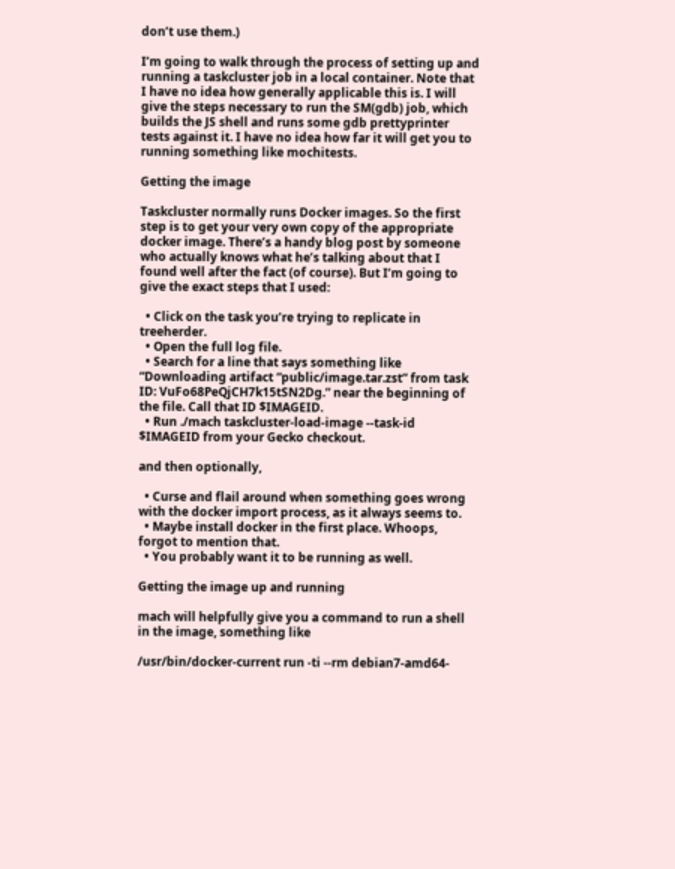don’t use them.)

I’m going to walk through the process of setting up and running a taskcluster job in a local container. Note that I have no idea how generally applicable this is. I will give the steps necessary to run the SM(gdb) job, which builds the JS shell and runs some gdb prettyprinter tests against it. I have no idea how far it will get you to running something like mochitests.

Getting the image

Taskcluster normally runs Docker images. So the first step is to get your very own copy of the appropriate docker image. There’s a handy blog post by someone who actually knows what he’s talking about that I found well after the fact (of course). But I’m going to give the exact steps that I used:

  • Click on the task you’re trying to replicate in treeherder.
  • Open the full log file.
  • Search for a line that says something like “Downloading artifact “public/image.tar.zst” from task ID: VuFo68PeQjCH7k15tSN2Dg.” near the beginning of the file. Call that ID $IMAGEID.
  • Run ./mach taskcluster-load-image --task-id $IMAGEID from your Gecko checkout.

and then optionally,

  • Curse and flail around when something goes wrong with the docker import process, as it always seems to.
  • Maybe install docker in the first place. Whoops, forgot to mention that.
  • You probably want it to be running as well.

Getting the image up and running

mach will helpfully give you a command to run a shell in the image, something like

/usr/bin/docker-current run -ti --rm debian7-amd64-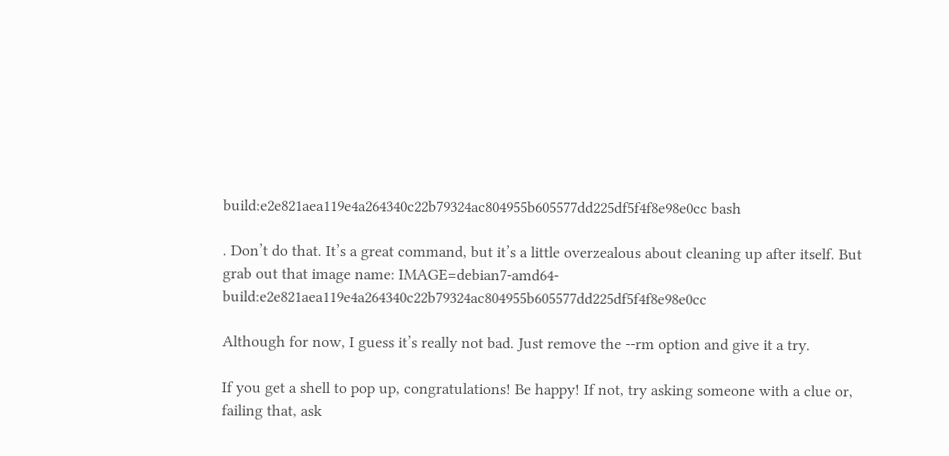build:e2e821aea119e4a264340c22b79324ac804955b605577dd225df5f4f8e98e0cc bash

. Don’t do that. It’s a great command, but it’s a little overzealous about cleaning up after itself. But grab out that image name: IMAGE=debian7-amd64-build:e2e821aea119e4a264340c22b79324ac804955b605577dd225df5f4f8e98e0cc

Although for now, I guess it’s really not bad. Just remove the --rm option and give it a try.

If you get a shell to pop up, congratulations! Be happy! If not, try asking someone with a clue or, failing that, ask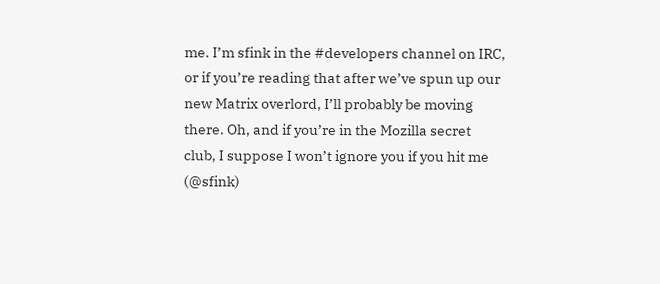me. I’m sfink in the #developers channel on IRC, or if you’re reading that after we’ve spun up our new Matrix overlord, I’ll probably be moving there. Oh, and if you’re in the Mozilla secret club, I suppose I won’t ignore you if you hit me (@sfink)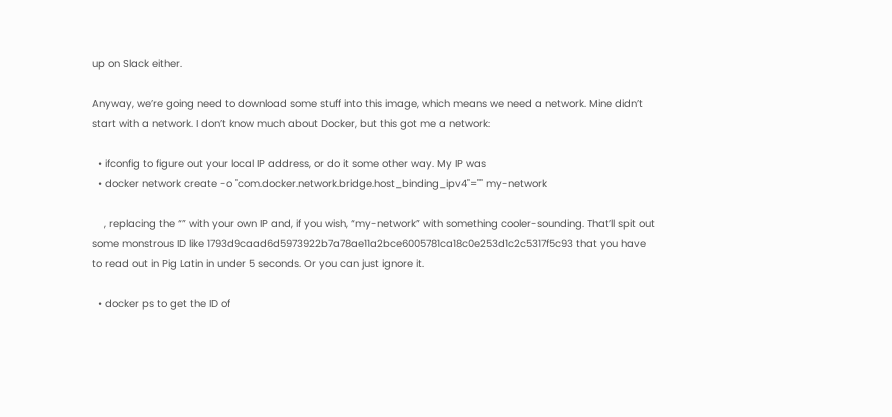up on Slack either.

Anyway, we’re going need to download some stuff into this image, which means we need a network. Mine didn’t start with a network. I don’t know much about Docker, but this got me a network:

  • ifconfig to figure out your local IP address, or do it some other way. My IP was
  • docker network create -o "com.docker.network.bridge.host_binding_ipv4"="" my-network

    , replacing the “” with your own IP and, if you wish, “my-network” with something cooler-sounding. That’ll spit out some monstrous ID like 1793d9caad6d5973922b7a78ae11a2bce6005781ca18c0e253d1c2c5317f5c93 that you have to read out in Pig Latin in under 5 seconds. Or you can just ignore it.

  • docker ps to get the ID of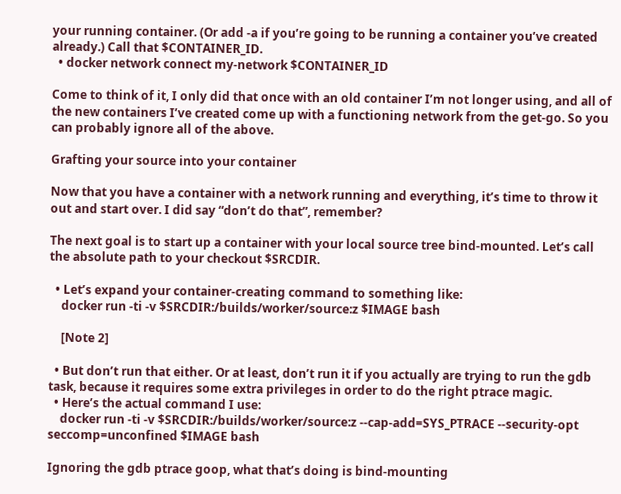your running container. (Or add -a if you’re going to be running a container you’ve created already.) Call that $CONTAINER_ID.
  • docker network connect my-network $CONTAINER_ID

Come to think of it, I only did that once with an old container I’m not longer using, and all of the new containers I’ve created come up with a functioning network from the get-go. So you can probably ignore all of the above.

Grafting your source into your container

Now that you have a container with a network running and everything, it’s time to throw it out and start over. I did say “don’t do that”, remember?

The next goal is to start up a container with your local source tree bind-mounted. Let’s call the absolute path to your checkout $SRCDIR.

  • Let’s expand your container-creating command to something like:
    docker run -ti -v $SRCDIR:/builds/worker/source:z $IMAGE bash

    [Note 2]

  • But don’t run that either. Or at least, don’t run it if you actually are trying to run the gdb task, because it requires some extra privileges in order to do the right ptrace magic.
  • Here’s the actual command I use:
    docker run -ti -v $SRCDIR:/builds/worker/source:z --cap-add=SYS_PTRACE --security-opt seccomp=unconfined $IMAGE bash

Ignoring the gdb ptrace goop, what that’s doing is bind-mounting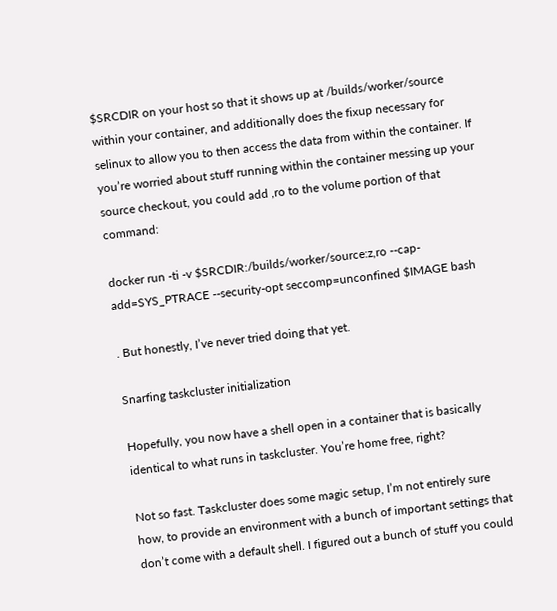$SRCDIR on your host so that it shows up at /builds/worker/source within your container, and additionally does the fixup necessary for selinux to allow you to then access the data from within the container. If you’re worried about stuff running within the container messing up your source checkout, you could add ,ro to the volume portion of that command:

docker run -ti -v $SRCDIR:/builds/worker/source:z,ro --cap-add=SYS_PTRACE --security-opt seccomp=unconfined $IMAGE bash

. But honestly, I’ve never tried doing that yet.

Snarfing taskcluster initialization

Hopefully, you now have a shell open in a container that is basically identical to what runs in taskcluster. You’re home free, right?

Not so fast. Taskcluster does some magic setup, I’m not entirely sure how, to provide an environment with a bunch of important settings that don’t come with a default shell. I figured out a bunch of stuff you could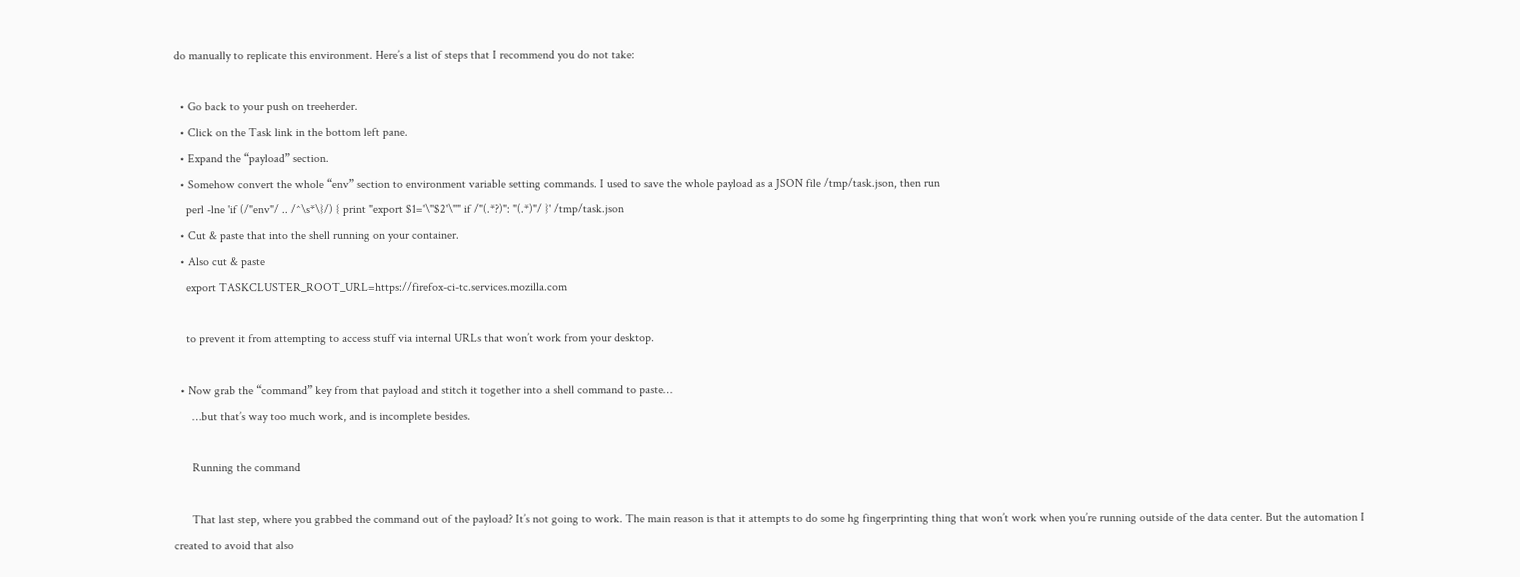do manually to replicate this environment. Here’s a list of steps that I recommend you do not take:

  • Go back to your push on treeherder.
  • Click on the Task link in the bottom left pane.
  • Expand the “payload” section.
  • Somehow convert the whole “env” section to environment variable setting commands. I used to save the whole payload as a JSON file /tmp/task.json, then run
    perl -lne 'if (/"env"/ .. /^\s*\}/) { print "export $1='\''$2'\''" if /"(.*?)": "(.*)"/ }' /tmp/task.json
  • Cut & paste that into the shell running on your container.
  • Also cut & paste
    export TASKCLUSTER_ROOT_URL=https://firefox-ci-tc.services.mozilla.com

    to prevent it from attempting to access stuff via internal URLs that won’t work from your desktop.

  • Now grab the “command” key from that payload and stitch it together into a shell command to paste…
      …but that’s way too much work, and is incomplete besides.

      Running the command

      That last step, where you grabbed the command out of the payload? It’s not going to work. The main reason is that it attempts to do some hg fingerprinting thing that won’t work when you’re running outside of the data center. But the automation I created to avoid that also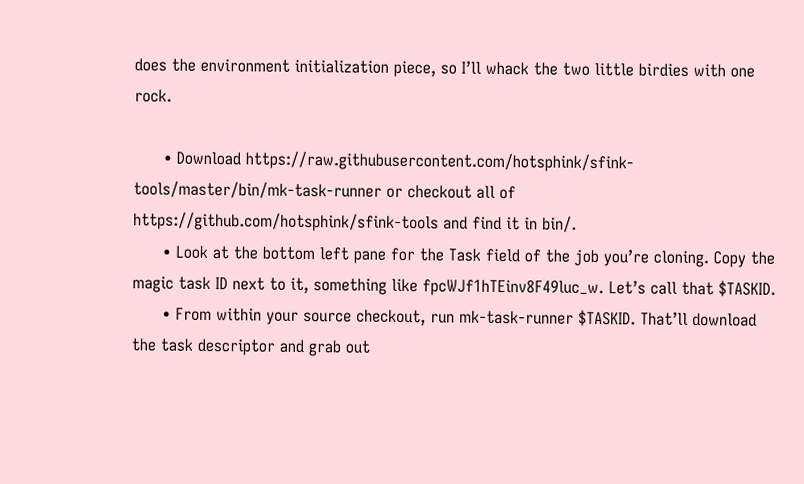does the environment initialization piece, so I’ll whack the two little birdies with one rock.

      • Download https://raw.githubusercontent.com/hotsphink/sfink-tools/master/bin/mk-task-runner or checkout all of https://github.com/hotsphink/sfink-tools and find it in bin/.
      • Look at the bottom left pane for the Task field of the job you’re cloning. Copy the magic task ID next to it, something like fpcWJf1hTEinv8F49luc_w. Let’s call that $TASKID.
      • From within your source checkout, run mk-task-runner $TASKID. That’ll download the task descriptor and grab out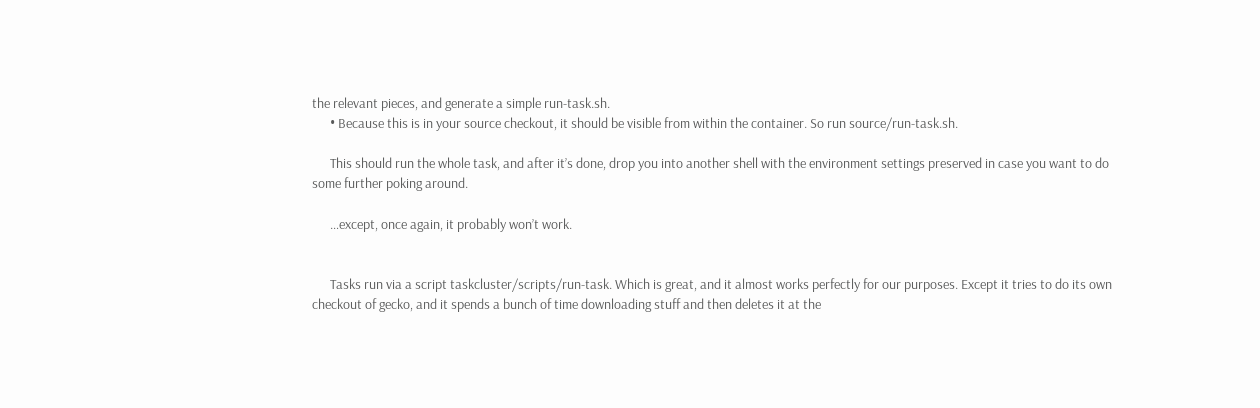the relevant pieces, and generate a simple run-task.sh.
      • Because this is in your source checkout, it should be visible from within the container. So run source/run-task.sh.

      This should run the whole task, and after it’s done, drop you into another shell with the environment settings preserved in case you want to do some further poking around.

      …except, once again, it probably won’t work.


      Tasks run via a script taskcluster/scripts/run-task. Which is great, and it almost works perfectly for our purposes. Except it tries to do its own checkout of gecko, and it spends a bunch of time downloading stuff and then deletes it at the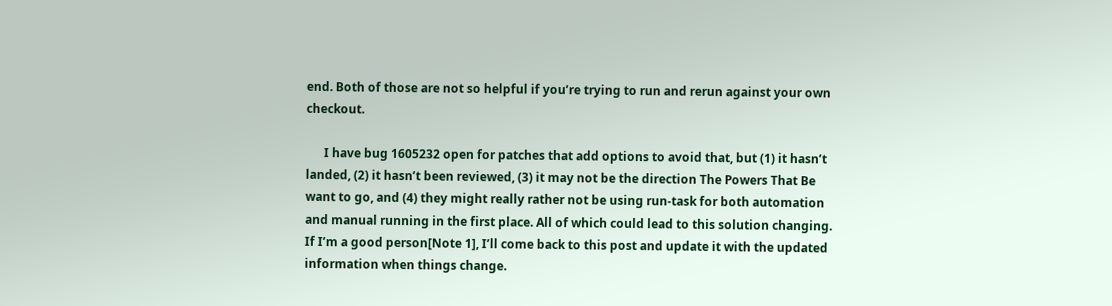end. Both of those are not so helpful if you’re trying to run and rerun against your own checkout.

      I have bug 1605232 open for patches that add options to avoid that, but (1) it hasn’t landed, (2) it hasn’t been reviewed, (3) it may not be the direction The Powers That Be want to go, and (4) they might really rather not be using run-task for both automation and manual running in the first place. All of which could lead to this solution changing. If I’m a good person[Note 1], I’ll come back to this post and update it with the updated information when things change.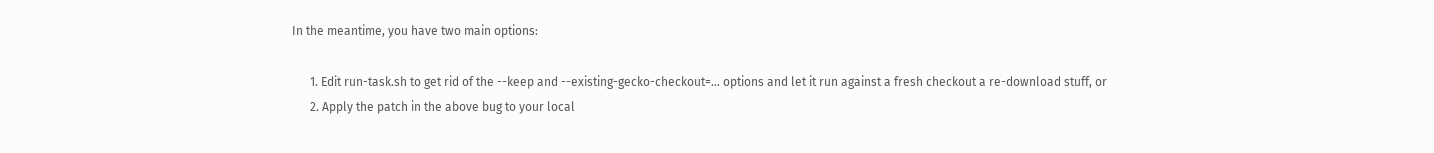In the meantime, you have two main options:

      1. Edit run-task.sh to get rid of the --keep and --existing-gecko-checkout=... options and let it run against a fresh checkout a re-download stuff, or
      2. Apply the patch in the above bug to your local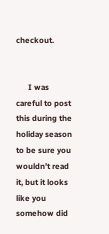checkout.


      I was careful to post this during the holiday season to be sure you wouldn’t read it, but it looks like you somehow did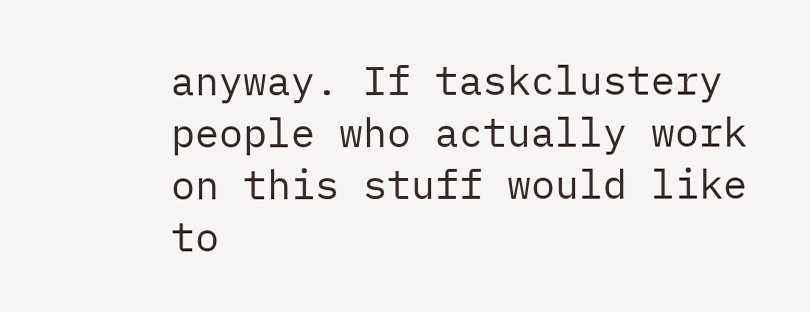anyway. If taskclustery people who actually work on this stuff would like to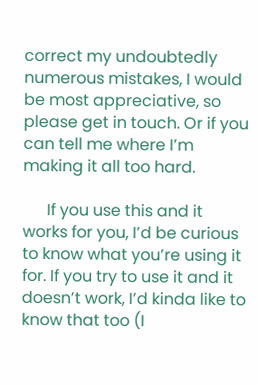correct my undoubtedly numerous mistakes, I would be most appreciative, so please get in touch. Or if you can tell me where I’m making it all too hard.

      If you use this and it works for you, I’d be curious to know what you’re using it for. If you try to use it and it doesn’t work, I’d kinda like to know that too (I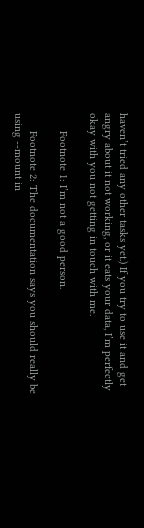haven’t tried any other tasks yet.) If you try to use it and get angry about it not working, or it eats your data, I’m perfectly okay with you not getting in touch with me.

      Footnote 1: I’m not a good person.

      Footnote 2: The documentation says you should really be using --mount in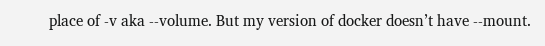place of -v aka --volume. But my version of docker doesn’t have --mount.